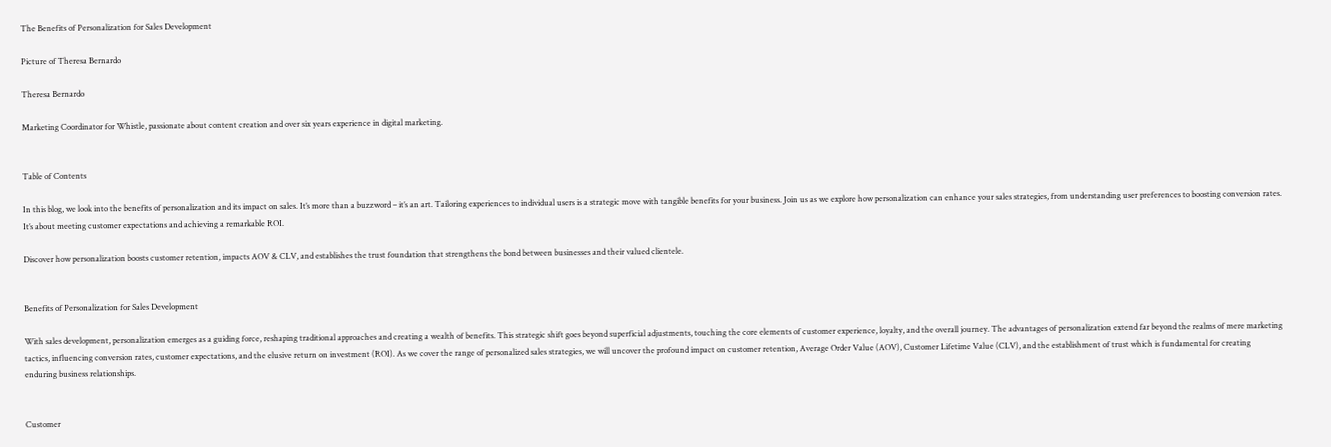The Benefits of Personalization for Sales Development

Picture of Theresa Bernardo

Theresa Bernardo

Marketing Coordinator for Whistle, passionate about content creation and over six years experience in digital marketing.


Table of Contents

In this blog, we look into the benefits of personalization and its impact on sales. It’s more than a buzzword – it’s an art. Tailoring experiences to individual users is a strategic move with tangible benefits for your business. Join us as we explore how personalization can enhance your sales strategies, from understanding user preferences to boosting conversion rates. It’s about meeting customer expectations and achieving a remarkable ROI.

Discover how personalization boosts customer retention, impacts AOV & CLV, and establishes the trust foundation that strengthens the bond between businesses and their valued clientele.


Benefits of Personalization for Sales Development

With sales development, personalization emerges as a guiding force, reshaping traditional approaches and creating a wealth of benefits. This strategic shift goes beyond superficial adjustments, touching the core elements of customer experience, loyalty, and the overall journey. The advantages of personalization extend far beyond the realms of mere marketing tactics, influencing conversion rates, customer expectations, and the elusive return on investment (ROI). As we cover the range of personalized sales strategies, we will uncover the profound impact on customer retention, Average Order Value (AOV), Customer Lifetime Value (CLV), and the establishment of trust which is fundamental for creating enduring business relationships.


Customer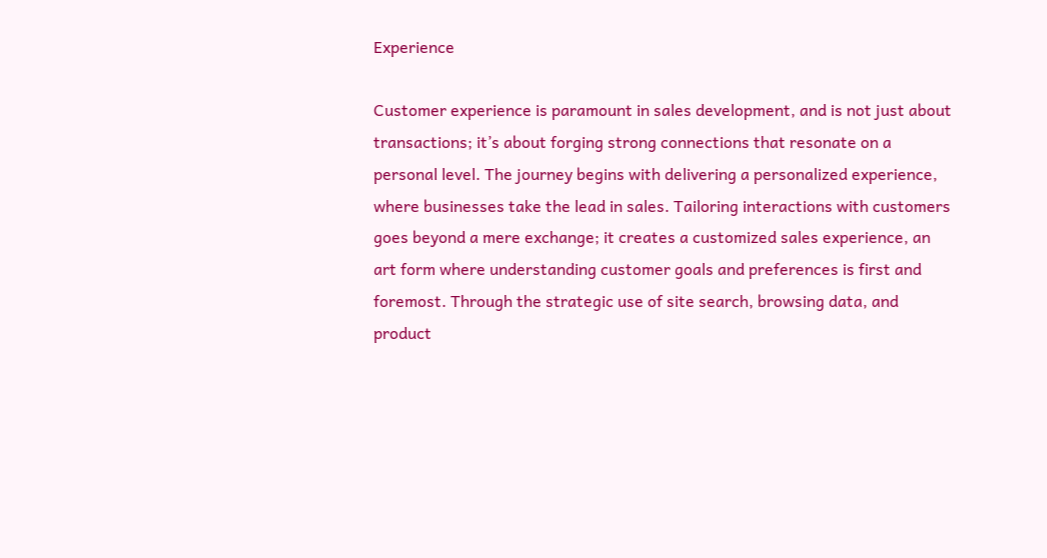Experience

Customer experience is paramount in sales development, and is not just about transactions; it’s about forging strong connections that resonate on a personal level. The journey begins with delivering a personalized experience, where businesses take the lead in sales. Tailoring interactions with customers goes beyond a mere exchange; it creates a customized sales experience, an art form where understanding customer goals and preferences is first and foremost. Through the strategic use of site search, browsing data, and product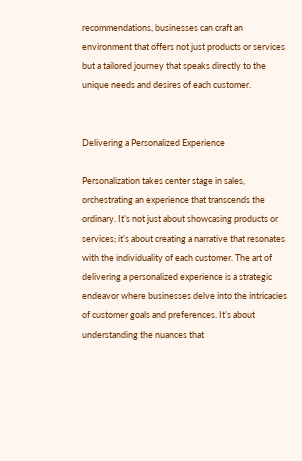recommendations, businesses can craft an environment that offers not just products or services but a tailored journey that speaks directly to the unique needs and desires of each customer.


Delivering a Personalized Experience

Personalization takes center stage in sales, orchestrating an experience that transcends the ordinary. It’s not just about showcasing products or services; it’s about creating a narrative that resonates with the individuality of each customer. The art of delivering a personalized experience is a strategic endeavor where businesses delve into the intricacies of customer goals and preferences. It’s about understanding the nuances that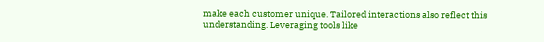make each customer unique. Tailored interactions also reflect this understanding. Leveraging tools like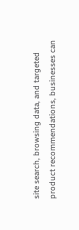site search, browsing data, and targeted product recommendations, businesses can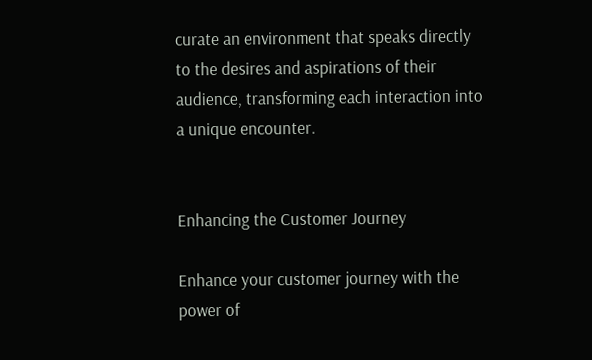curate an environment that speaks directly to the desires and aspirations of their audience, transforming each interaction into a unique encounter.


Enhancing the Customer Journey

Enhance your customer journey with the power of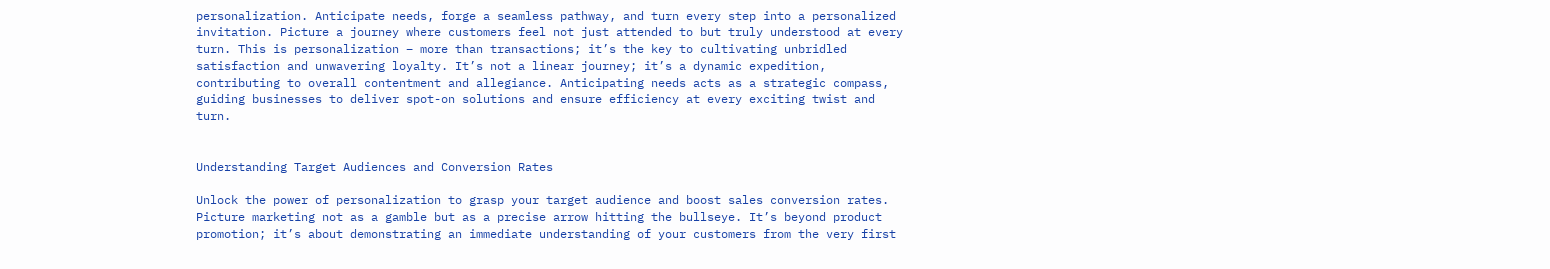personalization. Anticipate needs, forge a seamless pathway, and turn every step into a personalized invitation. Picture a journey where customers feel not just attended to but truly understood at every turn. This is personalization – more than transactions; it’s the key to cultivating unbridled satisfaction and unwavering loyalty. It’s not a linear journey; it’s a dynamic expedition, contributing to overall contentment and allegiance. Anticipating needs acts as a strategic compass, guiding businesses to deliver spot-on solutions and ensure efficiency at every exciting twist and turn.


Understanding Target Audiences and Conversion Rates

Unlock the power of personalization to grasp your target audience and boost sales conversion rates. Picture marketing not as a gamble but as a precise arrow hitting the bullseye. It’s beyond product promotion; it’s about demonstrating an immediate understanding of your customers from the very first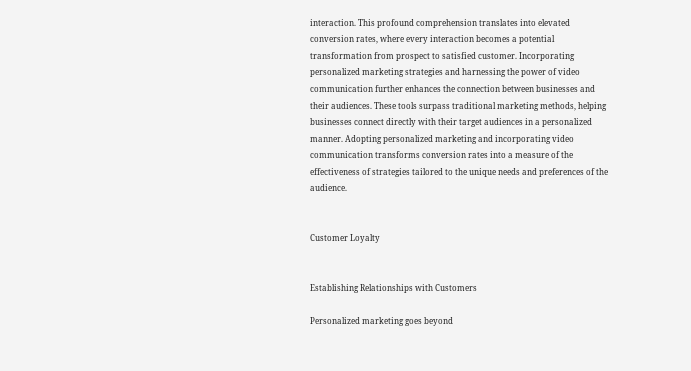interaction. This profound comprehension translates into elevated conversion rates, where every interaction becomes a potential transformation from prospect to satisfied customer. Incorporating personalized marketing strategies and harnessing the power of video communication further enhances the connection between businesses and their audiences. These tools surpass traditional marketing methods, helping businesses connect directly with their target audiences in a personalized manner. Adopting personalized marketing and incorporating video communication transforms conversion rates into a measure of the effectiveness of strategies tailored to the unique needs and preferences of the audience.


Customer Loyalty


Establishing Relationships with Customers

Personalized marketing goes beyond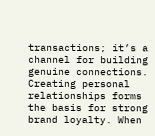transactions; it’s a channel for building genuine connections. Creating personal relationships forms the basis for strong brand loyalty. When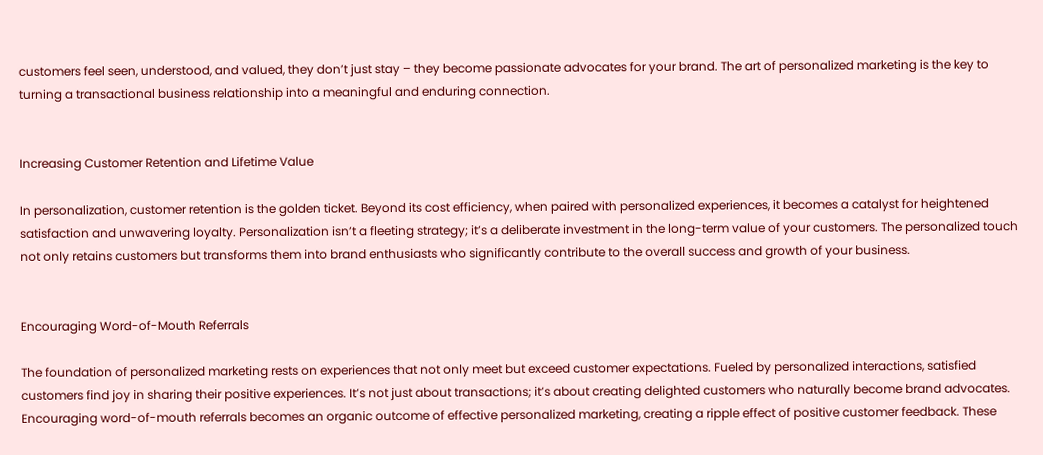customers feel seen, understood, and valued, they don’t just stay – they become passionate advocates for your brand. The art of personalized marketing is the key to turning a transactional business relationship into a meaningful and enduring connection.


Increasing Customer Retention and Lifetime Value

In personalization, customer retention is the golden ticket. Beyond its cost efficiency, when paired with personalized experiences, it becomes a catalyst for heightened satisfaction and unwavering loyalty. Personalization isn’t a fleeting strategy; it’s a deliberate investment in the long-term value of your customers. The personalized touch not only retains customers but transforms them into brand enthusiasts who significantly contribute to the overall success and growth of your business.


Encouraging Word-of-Mouth Referrals

The foundation of personalized marketing rests on experiences that not only meet but exceed customer expectations. Fueled by personalized interactions, satisfied customers find joy in sharing their positive experiences. It’s not just about transactions; it’s about creating delighted customers who naturally become brand advocates. Encouraging word-of-mouth referrals becomes an organic outcome of effective personalized marketing, creating a ripple effect of positive customer feedback. These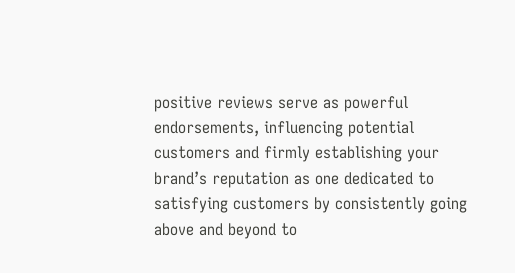positive reviews serve as powerful endorsements, influencing potential customers and firmly establishing your brand’s reputation as one dedicated to satisfying customers by consistently going above and beyond to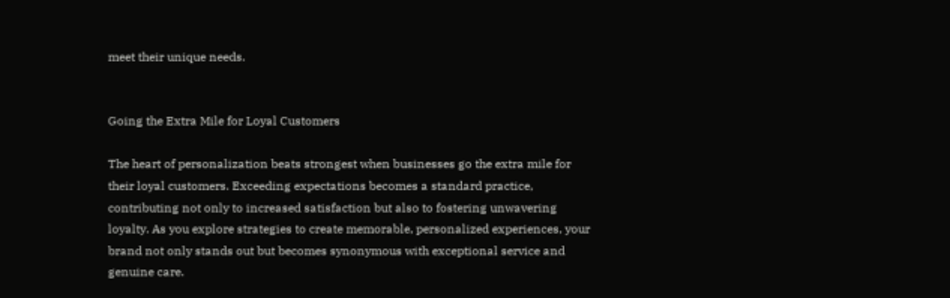meet their unique needs.


Going the Extra Mile for Loyal Customers

The heart of personalization beats strongest when businesses go the extra mile for their loyal customers. Exceeding expectations becomes a standard practice, contributing not only to increased satisfaction but also to fostering unwavering loyalty. As you explore strategies to create memorable, personalized experiences, your brand not only stands out but becomes synonymous with exceptional service and genuine care.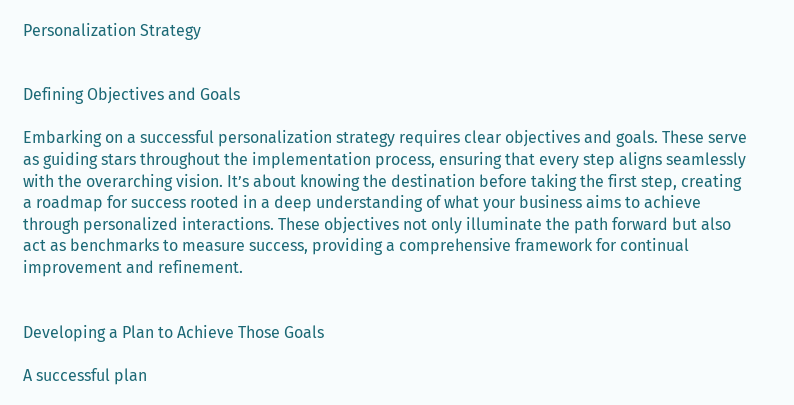Personalization Strategy


Defining Objectives and Goals

Embarking on a successful personalization strategy requires clear objectives and goals. These serve as guiding stars throughout the implementation process, ensuring that every step aligns seamlessly with the overarching vision. It’s about knowing the destination before taking the first step, creating a roadmap for success rooted in a deep understanding of what your business aims to achieve through personalized interactions. These objectives not only illuminate the path forward but also act as benchmarks to measure success, providing a comprehensive framework for continual improvement and refinement.


Developing a Plan to Achieve Those Goals

A successful plan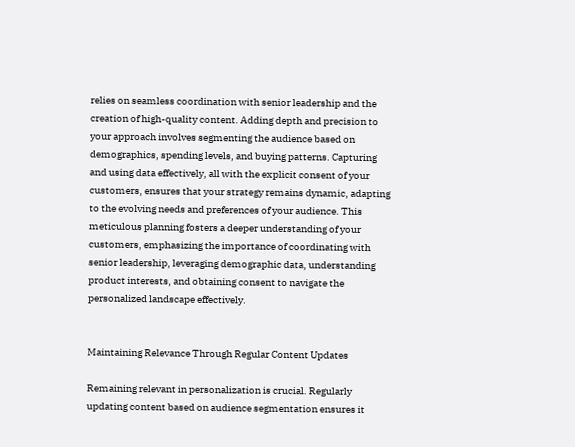relies on seamless coordination with senior leadership and the creation of high-quality content. Adding depth and precision to your approach involves segmenting the audience based on demographics, spending levels, and buying patterns. Capturing and using data effectively, all with the explicit consent of your customers, ensures that your strategy remains dynamic, adapting to the evolving needs and preferences of your audience. This meticulous planning fosters a deeper understanding of your customers, emphasizing the importance of coordinating with senior leadership, leveraging demographic data, understanding product interests, and obtaining consent to navigate the personalized landscape effectively.


Maintaining Relevance Through Regular Content Updates

Remaining relevant in personalization is crucial. Regularly updating content based on audience segmentation ensures it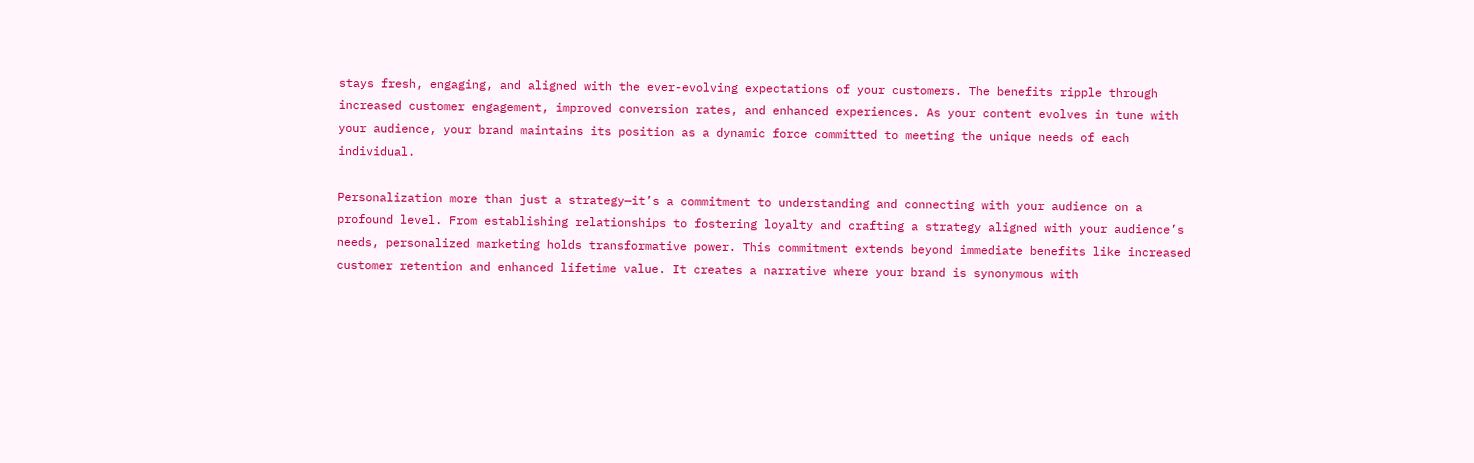stays fresh, engaging, and aligned with the ever-evolving expectations of your customers. The benefits ripple through increased customer engagement, improved conversion rates, and enhanced experiences. As your content evolves in tune with your audience, your brand maintains its position as a dynamic force committed to meeting the unique needs of each individual.

Personalization more than just a strategy—it’s a commitment to understanding and connecting with your audience on a profound level. From establishing relationships to fostering loyalty and crafting a strategy aligned with your audience’s needs, personalized marketing holds transformative power. This commitment extends beyond immediate benefits like increased customer retention and enhanced lifetime value. It creates a narrative where your brand is synonymous with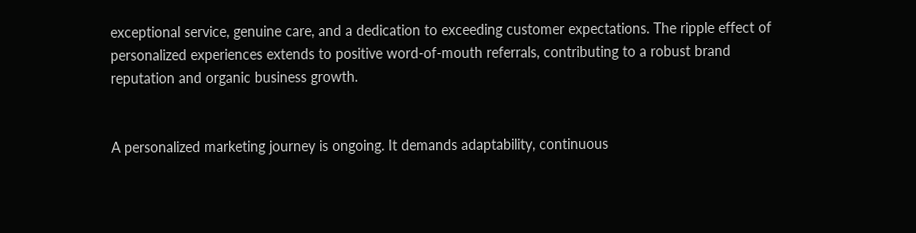exceptional service, genuine care, and a dedication to exceeding customer expectations. The ripple effect of personalized experiences extends to positive word-of-mouth referrals, contributing to a robust brand reputation and organic business growth.


A personalized marketing journey is ongoing. It demands adaptability, continuous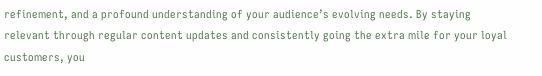refinement, and a profound understanding of your audience’s evolving needs. By staying relevant through regular content updates and consistently going the extra mile for your loyal customers, you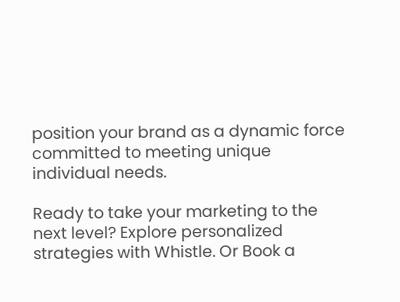position your brand as a dynamic force committed to meeting unique individual needs.

Ready to take your marketing to the next level? Explore personalized strategies with Whistle. Or Book a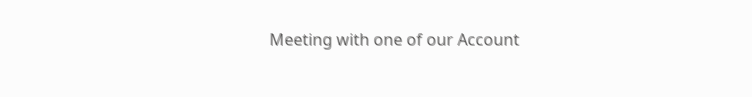Meeting with one of our Account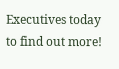Executives today to find out more!